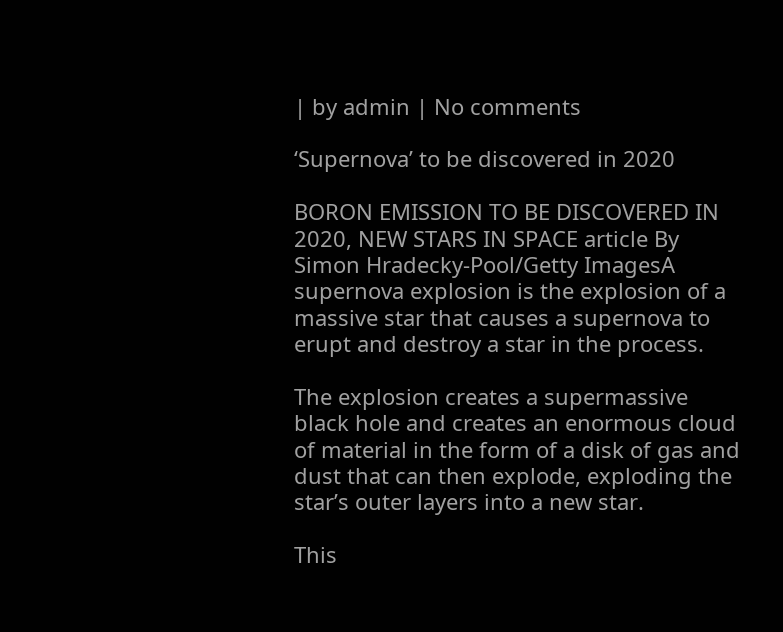| by admin | No comments

‘Supernova’ to be discovered in 2020

BORON EMISSION TO BE DISCOVERED IN 2020, NEW STARS IN SPACE article By Simon Hradecky-Pool/Getty ImagesA supernova explosion is the explosion of a massive star that causes a supernova to erupt and destroy a star in the process.

The explosion creates a supermassive black hole and creates an enormous cloud of material in the form of a disk of gas and dust that can then explode, exploding the star’s outer layers into a new star.

This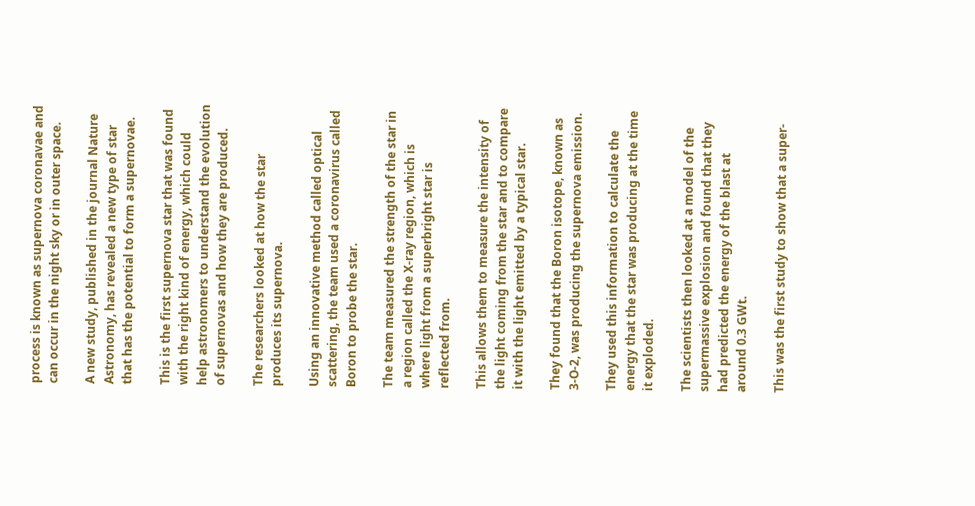process is known as supernova coronavae and can occur in the night sky or in outer space.

A new study, published in the journal Nature Astronomy, has revealed a new type of star that has the potential to form a supernovae.

This is the first supernova star that was found with the right kind of energy, which could help astronomers to understand the evolution of supernovas and how they are produced.

The researchers looked at how the star produces its supernova.

Using an innovative method called optical scattering, the team used a coronavirus called Boron to probe the star.

The team measured the strength of the star in a region called the X-ray region, which is where light from a superbright star is reflected from.

This allows them to measure the intensity of the light coming from the star and to compare it with the light emitted by a typical star.

They found that the Boron isotope, known as 3-O-2, was producing the supernova emission.

They used this information to calculate the energy that the star was producing at the time it exploded.

The scientists then looked at a model of the supermassive explosion and found that they had predicted the energy of the blast at around 0.3 GWt.

This was the first study to show that a super-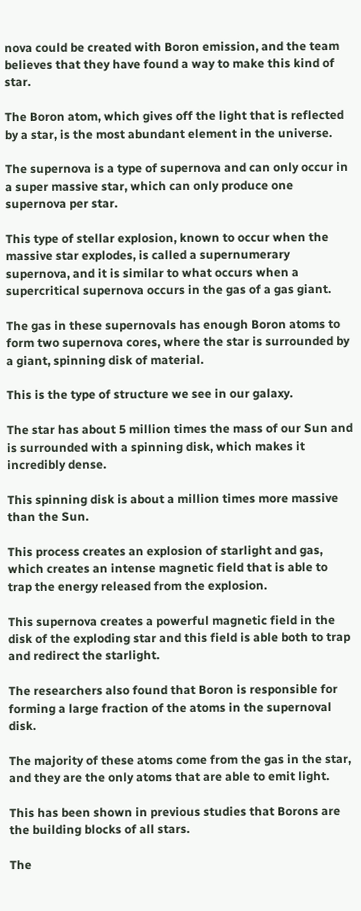nova could be created with Boron emission, and the team believes that they have found a way to make this kind of star.

The Boron atom, which gives off the light that is reflected by a star, is the most abundant element in the universe.

The supernova is a type of supernova and can only occur in a super massive star, which can only produce one supernova per star.

This type of stellar explosion, known to occur when the massive star explodes, is called a supernumerary supernova, and it is similar to what occurs when a supercritical supernova occurs in the gas of a gas giant.

The gas in these supernovals has enough Boron atoms to form two supernova cores, where the star is surrounded by a giant, spinning disk of material.

This is the type of structure we see in our galaxy.

The star has about 5 million times the mass of our Sun and is surrounded with a spinning disk, which makes it incredibly dense.

This spinning disk is about a million times more massive than the Sun.

This process creates an explosion of starlight and gas, which creates an intense magnetic field that is able to trap the energy released from the explosion.

This supernova creates a powerful magnetic field in the disk of the exploding star and this field is able both to trap and redirect the starlight.

The researchers also found that Boron is responsible for forming a large fraction of the atoms in the supernoval disk.

The majority of these atoms come from the gas in the star, and they are the only atoms that are able to emit light.

This has been shown in previous studies that Borons are the building blocks of all stars.

The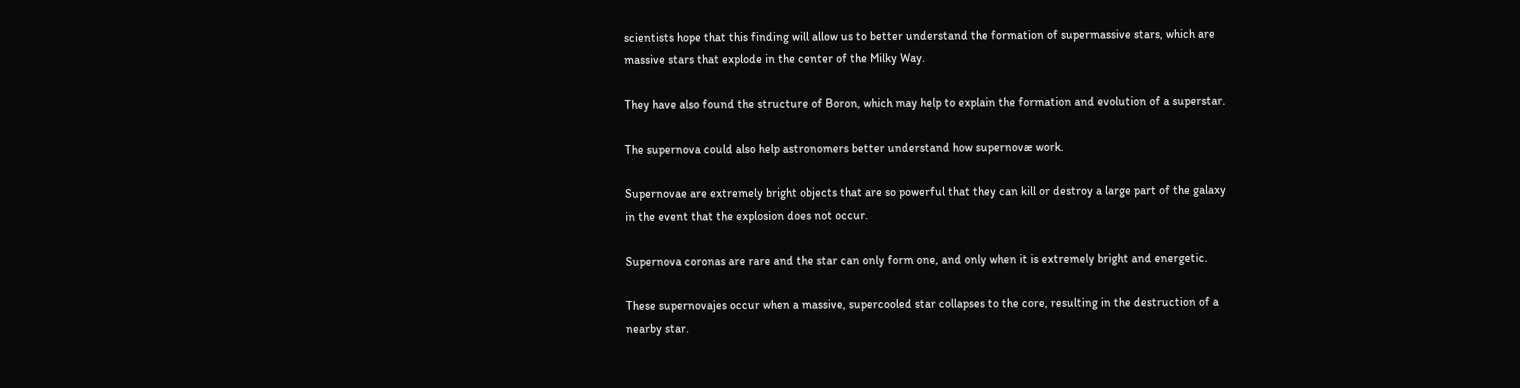scientists hope that this finding will allow us to better understand the formation of supermassive stars, which are massive stars that explode in the center of the Milky Way.

They have also found the structure of Boron, which may help to explain the formation and evolution of a superstar.

The supernova could also help astronomers better understand how supernovæ work.

Supernovae are extremely bright objects that are so powerful that they can kill or destroy a large part of the galaxy in the event that the explosion does not occur.

Supernova coronas are rare and the star can only form one, and only when it is extremely bright and energetic.

These supernovajes occur when a massive, supercooled star collapses to the core, resulting in the destruction of a nearby star.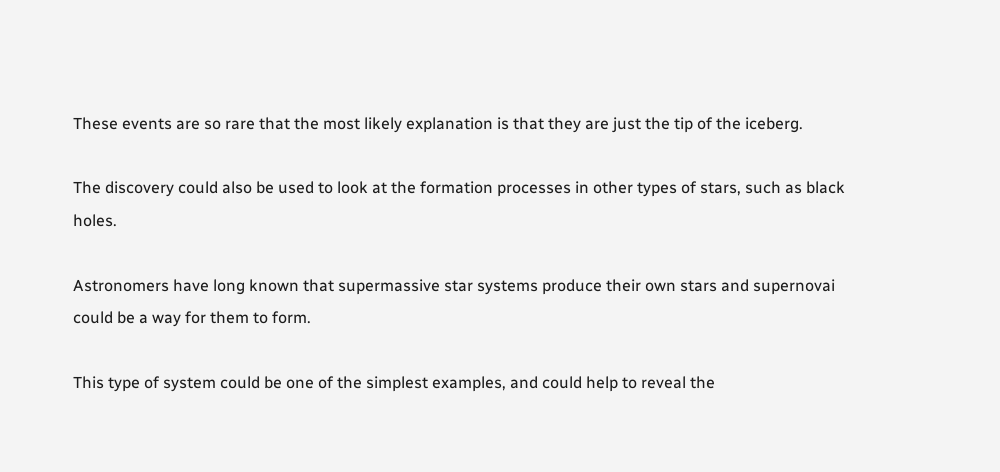These events are so rare that the most likely explanation is that they are just the tip of the iceberg.

The discovery could also be used to look at the formation processes in other types of stars, such as black holes.

Astronomers have long known that supermassive star systems produce their own stars and supernovai could be a way for them to form.

This type of system could be one of the simplest examples, and could help to reveal the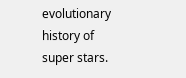evolutionary history of super stars.